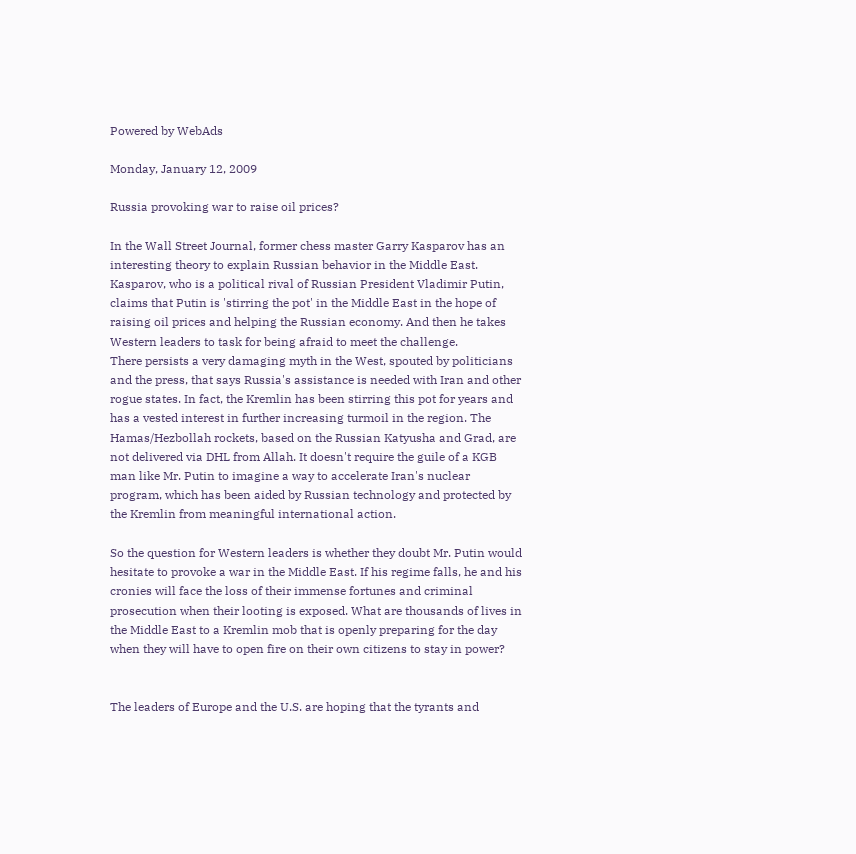Powered by WebAds

Monday, January 12, 2009

Russia provoking war to raise oil prices?

In the Wall Street Journal, former chess master Garry Kasparov has an interesting theory to explain Russian behavior in the Middle East. Kasparov, who is a political rival of Russian President Vladimir Putin, claims that Putin is 'stirring the pot' in the Middle East in the hope of raising oil prices and helping the Russian economy. And then he takes Western leaders to task for being afraid to meet the challenge.
There persists a very damaging myth in the West, spouted by politicians and the press, that says Russia's assistance is needed with Iran and other rogue states. In fact, the Kremlin has been stirring this pot for years and has a vested interest in further increasing turmoil in the region. The Hamas/Hezbollah rockets, based on the Russian Katyusha and Grad, are not delivered via DHL from Allah. It doesn't require the guile of a KGB man like Mr. Putin to imagine a way to accelerate Iran's nuclear program, which has been aided by Russian technology and protected by the Kremlin from meaningful international action.

So the question for Western leaders is whether they doubt Mr. Putin would hesitate to provoke a war in the Middle East. If his regime falls, he and his cronies will face the loss of their immense fortunes and criminal prosecution when their looting is exposed. What are thousands of lives in the Middle East to a Kremlin mob that is openly preparing for the day when they will have to open fire on their own citizens to stay in power?


The leaders of Europe and the U.S. are hoping that the tyrants and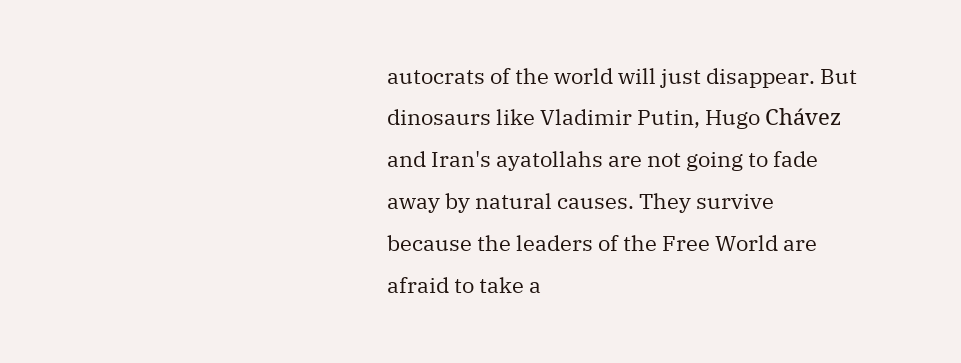autocrats of the world will just disappear. But dinosaurs like Vladimir Putin, Hugo Chávez and Iran's ayatollahs are not going to fade away by natural causes. They survive because the leaders of the Free World are afraid to take a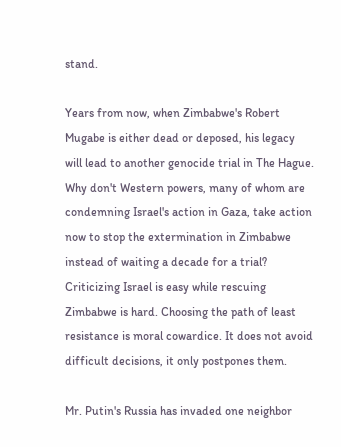stand.

Years from now, when Zimbabwe's Robert Mugabe is either dead or deposed, his legacy will lead to another genocide trial in The Hague. Why don't Western powers, many of whom are condemning Israel's action in Gaza, take action now to stop the extermination in Zimbabwe instead of waiting a decade for a trial? Criticizing Israel is easy while rescuing Zimbabwe is hard. Choosing the path of least resistance is moral cowardice. It does not avoid difficult decisions, it only postpones them.

Mr. Putin's Russia has invaded one neighbor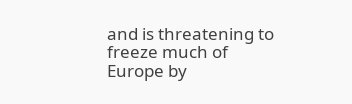and is threatening to freeze much of Europe by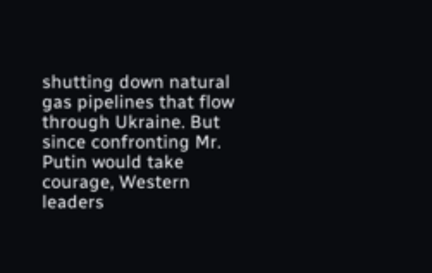shutting down natural gas pipelines that flow through Ukraine. But since confronting Mr. Putin would take courage, Western leaders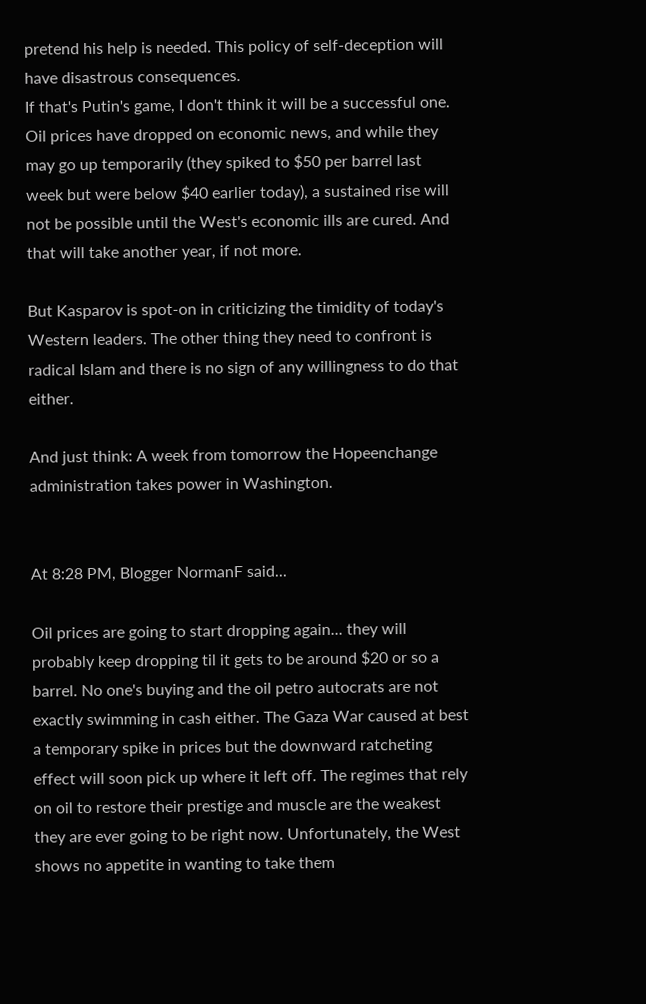pretend his help is needed. This policy of self-deception will have disastrous consequences.
If that's Putin's game, I don't think it will be a successful one. Oil prices have dropped on economic news, and while they may go up temporarily (they spiked to $50 per barrel last week but were below $40 earlier today), a sustained rise will not be possible until the West's economic ills are cured. And that will take another year, if not more.

But Kasparov is spot-on in criticizing the timidity of today's Western leaders. The other thing they need to confront is radical Islam and there is no sign of any willingness to do that either.

And just think: A week from tomorrow the Hopeenchange administration takes power in Washington.


At 8:28 PM, Blogger NormanF said...

Oil prices are going to start dropping again... they will probably keep dropping til it gets to be around $20 or so a barrel. No one's buying and the oil petro autocrats are not exactly swimming in cash either. The Gaza War caused at best a temporary spike in prices but the downward ratcheting effect will soon pick up where it left off. The regimes that rely on oil to restore their prestige and muscle are the weakest they are ever going to be right now. Unfortunately, the West shows no appetite in wanting to take them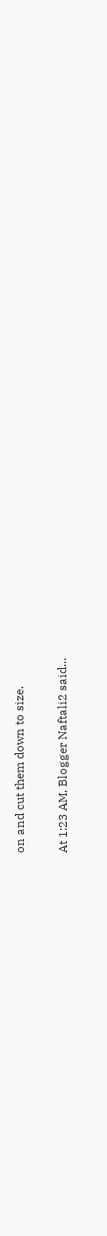on and cut them down to size.

At 1:23 AM, Blogger Naftali2 said...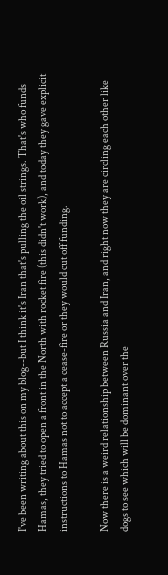I've been writing about this on my blog--but I think it's Iran that's pulling the oil strings. That's who funds Hamas, they tried to open a front in the North with rocket fire (this didn't work), and today they gave explicit instructions to Hamas not to accept a cease-fire or they would cut off funding.

Now there is a weird relationship between Russia and Iran, and right now they are circling each other like dogs to see which will be dominant over the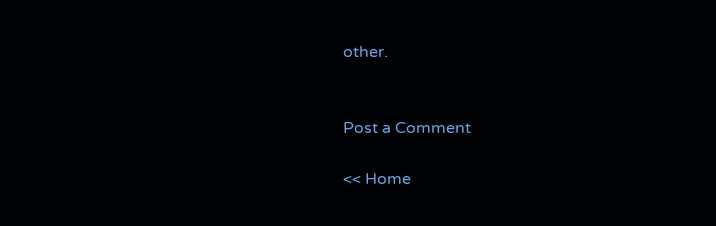other.


Post a Comment

<< Home